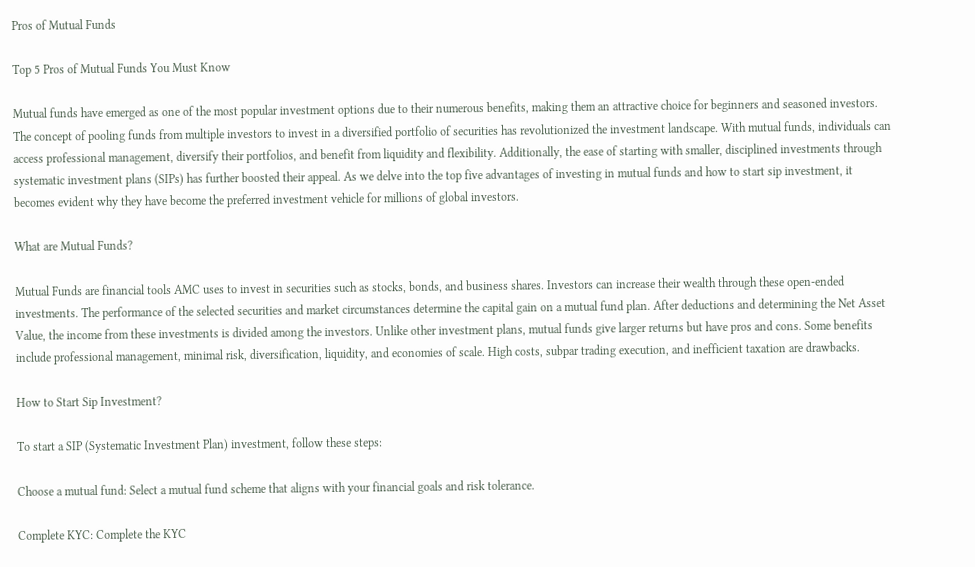Pros of Mutual Funds

Top 5 Pros of Mutual Funds You Must Know

Mutual funds have emerged as one of the most popular investment options due to their numerous benefits, making them an attractive choice for beginners and seasoned investors. The concept of pooling funds from multiple investors to invest in a diversified portfolio of securities has revolutionized the investment landscape. With mutual funds, individuals can access professional management, diversify their portfolios, and benefit from liquidity and flexibility. Additionally, the ease of starting with smaller, disciplined investments through systematic investment plans (SIPs) has further boosted their appeal. As we delve into the top five advantages of investing in mutual funds and how to start sip investment, it becomes evident why they have become the preferred investment vehicle for millions of global investors.

What are Mutual Funds?

Mutual Funds are financial tools AMC uses to invest in securities such as stocks, bonds, and business shares. Investors can increase their wealth through these open-ended investments. The performance of the selected securities and market circumstances determine the capital gain on a mutual fund plan. After deductions and determining the Net Asset Value, the income from these investments is divided among the investors. Unlike other investment plans, mutual funds give larger returns but have pros and cons. Some benefits include professional management, minimal risk, diversification, liquidity, and economies of scale. High costs, subpar trading execution, and inefficient taxation are drawbacks.

How to Start Sip Investment?

To start a SIP (Systematic Investment Plan) investment, follow these steps:

Choose a mutual fund: Select a mutual fund scheme that aligns with your financial goals and risk tolerance.

Complete KYC: Complete the KYC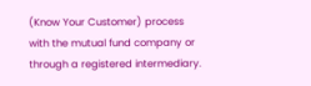(Know Your Customer) process with the mutual fund company or through a registered intermediary.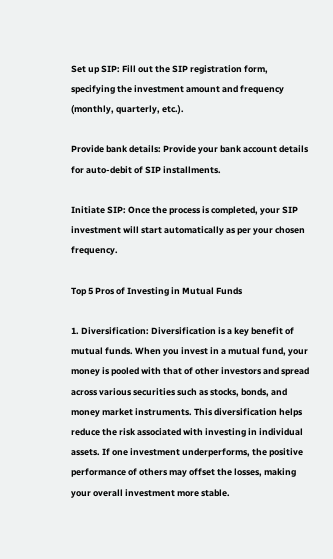Set up SIP: Fill out the SIP registration form, specifying the investment amount and frequency (monthly, quarterly, etc.).

Provide bank details: Provide your bank account details for auto-debit of SIP installments.

Initiate SIP: Once the process is completed, your SIP investment will start automatically as per your chosen frequency.

Top 5 Pros of Investing in Mutual Funds

1. Diversification: Diversification is a key benefit of mutual funds. When you invest in a mutual fund, your money is pooled with that of other investors and spread across various securities such as stocks, bonds, and money market instruments. This diversification helps reduce the risk associated with investing in individual assets. If one investment underperforms, the positive performance of others may offset the losses, making your overall investment more stable.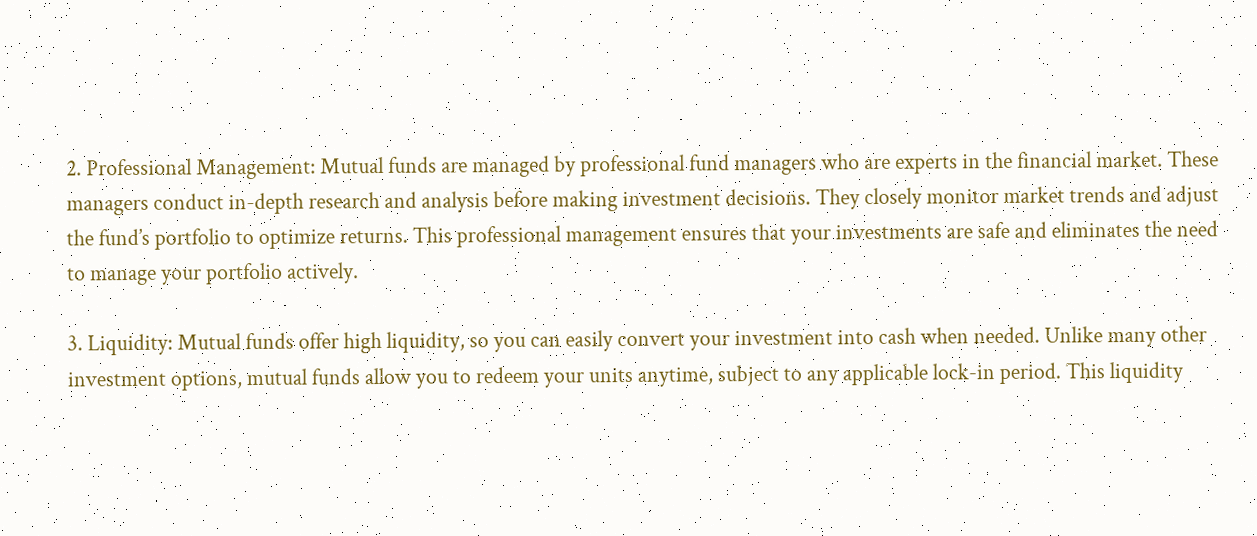2. Professional Management: Mutual funds are managed by professional fund managers who are experts in the financial market. These managers conduct in-depth research and analysis before making investment decisions. They closely monitor market trends and adjust the fund’s portfolio to optimize returns. This professional management ensures that your investments are safe and eliminates the need to manage your portfolio actively.

3. Liquidity: Mutual funds offer high liquidity, so you can easily convert your investment into cash when needed. Unlike many other investment options, mutual funds allow you to redeem your units anytime, subject to any applicable lock-in period. This liquidity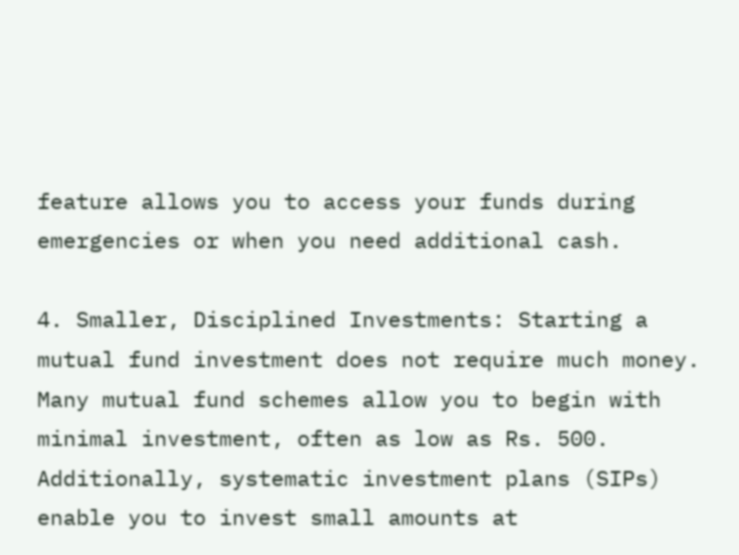feature allows you to access your funds during emergencies or when you need additional cash.

4. Smaller, Disciplined Investments: Starting a mutual fund investment does not require much money. Many mutual fund schemes allow you to begin with minimal investment, often as low as Rs. 500. Additionally, systematic investment plans (SIPs) enable you to invest small amounts at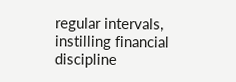regular intervals, instilling financial discipline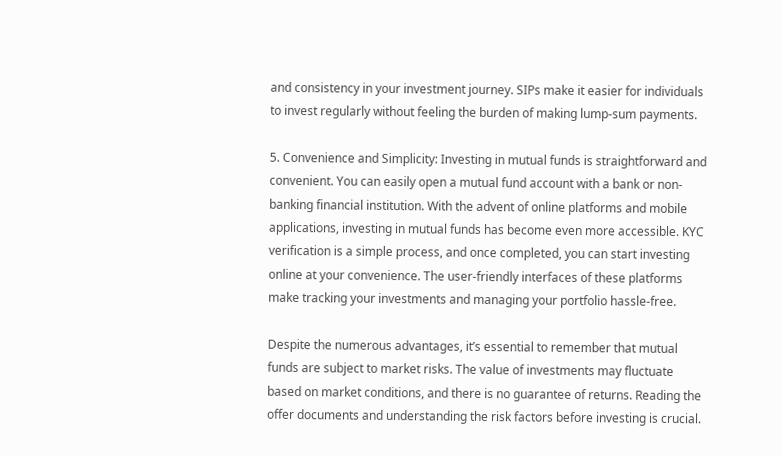and consistency in your investment journey. SIPs make it easier for individuals to invest regularly without feeling the burden of making lump-sum payments.

5. Convenience and Simplicity: Investing in mutual funds is straightforward and convenient. You can easily open a mutual fund account with a bank or non-banking financial institution. With the advent of online platforms and mobile applications, investing in mutual funds has become even more accessible. KYC verification is a simple process, and once completed, you can start investing online at your convenience. The user-friendly interfaces of these platforms make tracking your investments and managing your portfolio hassle-free.

Despite the numerous advantages, it’s essential to remember that mutual funds are subject to market risks. The value of investments may fluctuate based on market conditions, and there is no guarantee of returns. Reading the offer documents and understanding the risk factors before investing is crucial.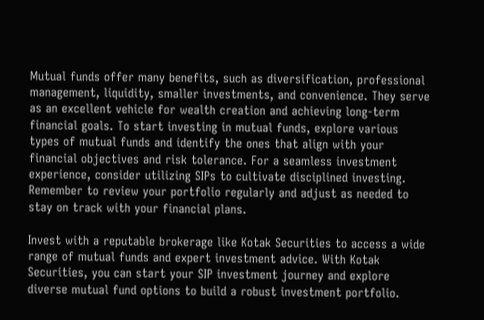Mutual funds offer many benefits, such as diversification, professional management, liquidity, smaller investments, and convenience. They serve as an excellent vehicle for wealth creation and achieving long-term financial goals. To start investing in mutual funds, explore various types of mutual funds and identify the ones that align with your financial objectives and risk tolerance. For a seamless investment experience, consider utilizing SIPs to cultivate disciplined investing. Remember to review your portfolio regularly and adjust as needed to stay on track with your financial plans.

Invest with a reputable brokerage like Kotak Securities to access a wide range of mutual funds and expert investment advice. With Kotak Securities, you can start your SIP investment journey and explore diverse mutual fund options to build a robust investment portfolio.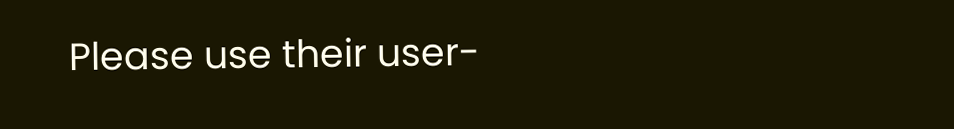Please use their user-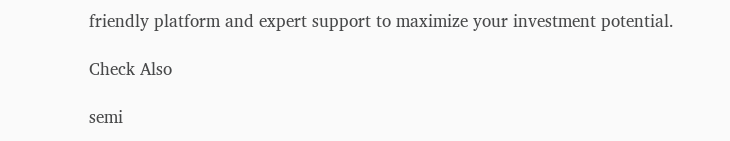friendly platform and expert support to maximize your investment potential.

Check Also

semi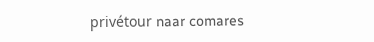privétour naar comares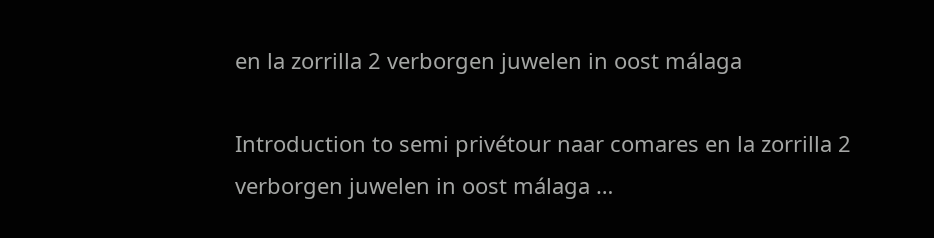en la zorrilla 2 verborgen juwelen in oost málaga

Introduction to semi privétour naar comares en la zorrilla 2 verborgen juwelen in oost málaga …